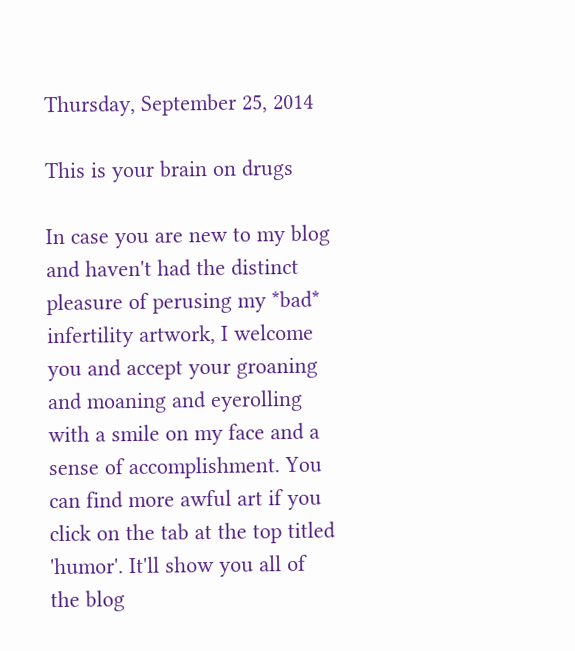Thursday, September 25, 2014

This is your brain on drugs

In case you are new to my blog and haven't had the distinct pleasure of perusing my *bad* infertility artwork, I welcome you and accept your groaning and moaning and eyerolling with a smile on my face and a sense of accomplishment. You can find more awful art if you click on the tab at the top titled 'humor'. It'll show you all of the blog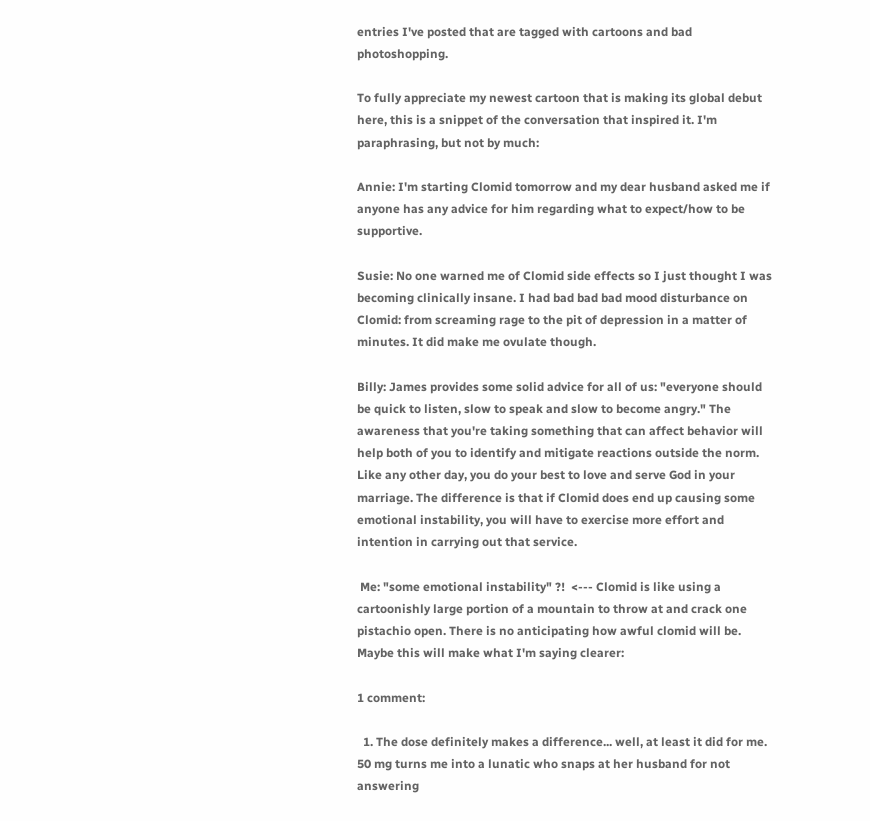entries I've posted that are tagged with cartoons and bad photoshopping.

To fully appreciate my newest cartoon that is making its global debut here, this is a snippet of the conversation that inspired it. I'm paraphrasing, but not by much:

Annie: I'm starting Clomid tomorrow and my dear husband asked me if anyone has any advice for him regarding what to expect/how to be supportive.

Susie: No one warned me of Clomid side effects so I just thought I was becoming clinically insane. I had bad bad bad mood disturbance on Clomid: from screaming rage to the pit of depression in a matter of minutes. It did make me ovulate though.

Billy: James provides some solid advice for all of us: "everyone should be quick to listen, slow to speak and slow to become angry." The awareness that you're taking something that can affect behavior will help both of you to identify and mitigate reactions outside the norm. Like any other day, you do your best to love and serve God in your marriage. The difference is that if Clomid does end up causing some emotional instability, you will have to exercise more effort and intention in carrying out that service.

 Me: "some emotional instability" ?!  <--- Clomid is like using a cartoonishly large portion of a mountain to throw at and crack one pistachio open. There is no anticipating how awful clomid will be. Maybe this will make what I'm saying clearer:

1 comment:

  1. The dose definitely makes a difference... well, at least it did for me. 50 mg turns me into a lunatic who snaps at her husband for not answering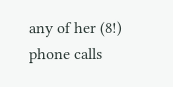any of her (8!) phone calls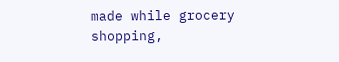made while grocery shopping,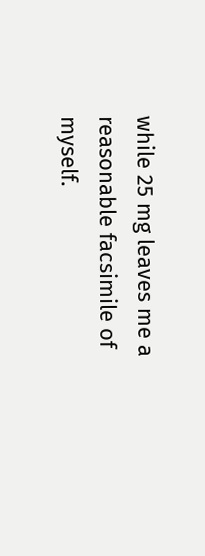while 25 mg leaves me a reasonable facsimile of myself.